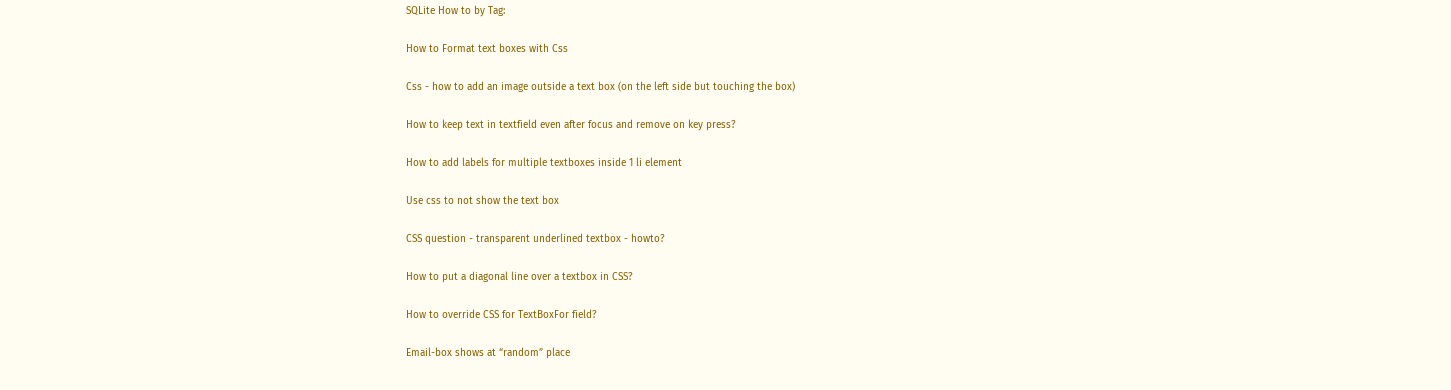SQLite How to by Tag:

How to Format text boxes with Css

Css - how to add an image outside a text box (on the left side but touching the box)

How to keep text in textfield even after focus and remove on key press?

How to add labels for multiple textboxes inside 1 li element

Use css to not show the text box

CSS question - transparent underlined textbox - howto?

How to put a diagonal line over a textbox in CSS?

How to override CSS for TextBoxFor field?

Email-box shows at “random” place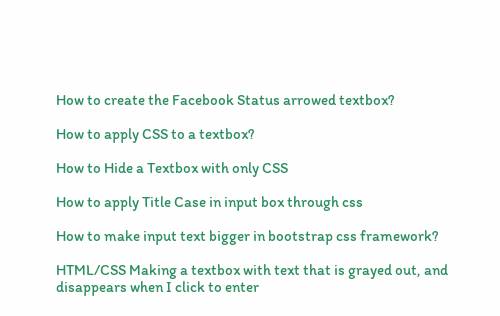How to create the Facebook Status arrowed textbox?

How to apply CSS to a textbox?

How to Hide a Textbox with only CSS

How to apply Title Case in input box through css

How to make input text bigger in bootstrap css framework?

HTML/CSS Making a textbox with text that is grayed out, and disappears when I click to enter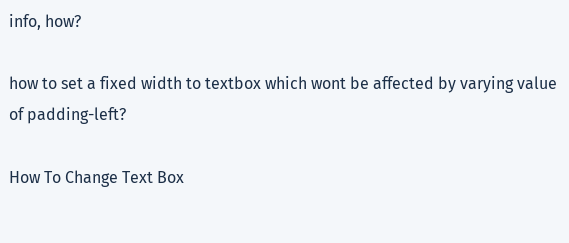info, how?

how to set a fixed width to textbox which wont be affected by varying value of padding-left?

How To Change Text Box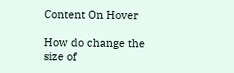Content On Hover

How do change the size of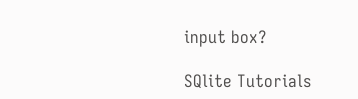input box?

SQlite Tutorials